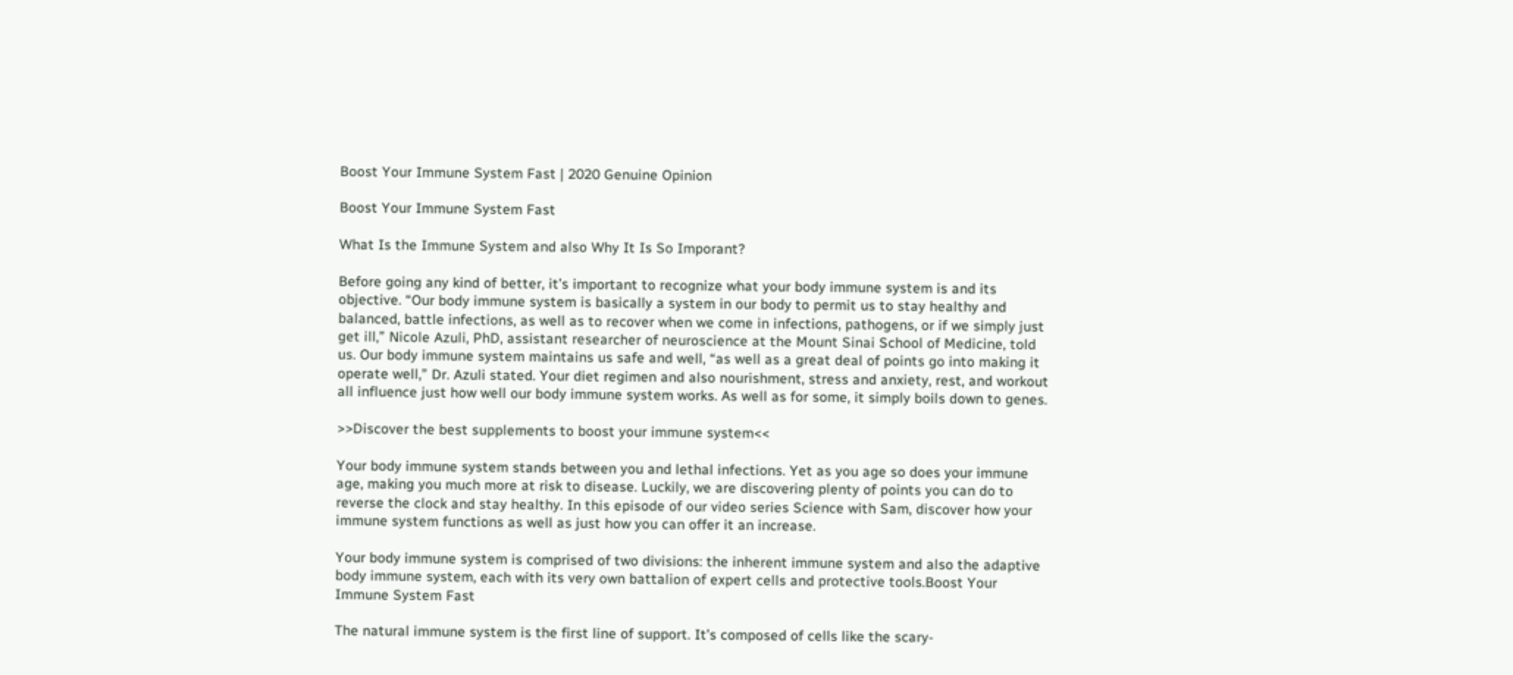Boost Your Immune System Fast | 2020 Genuine Opinion

Boost Your Immune System Fast

What Is the Immune System and also Why It Is So Imporant?

Before going any kind of better, it’s important to recognize what your body immune system is and its objective. “Our body immune system is basically a system in our body to permit us to stay healthy and balanced, battle infections, as well as to recover when we come in infections, pathogens, or if we simply just get ill,” Nicole Azuli, PhD, assistant researcher of neuroscience at the Mount Sinai School of Medicine, told us. Our body immune system maintains us safe and well, “as well as a great deal of points go into making it operate well,” Dr. Azuli stated. Your diet regimen and also nourishment, stress and anxiety, rest, and workout all influence just how well our body immune system works. As well as for some, it simply boils down to genes.

>>Discover the best supplements to boost your immune system<<

Your body immune system stands between you and lethal infections. Yet as you age so does your immune age, making you much more at risk to disease. Luckily, we are discovering plenty of points you can do to reverse the clock and stay healthy. In this episode of our video series Science with Sam, discover how your immune system functions as well as just how you can offer it an increase.

Your body immune system is comprised of two divisions: the inherent immune system and also the adaptive body immune system, each with its very own battalion of expert cells and protective tools.Boost Your Immune System Fast

The natural immune system is the first line of support. It’s composed of cells like the scary-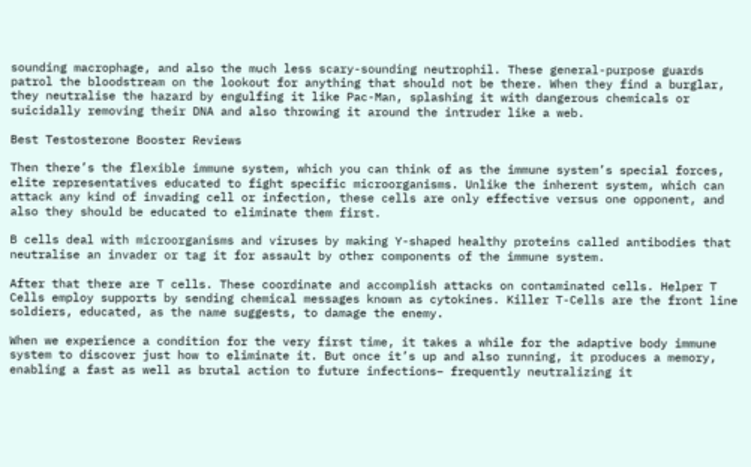sounding macrophage, and also the much less scary-sounding neutrophil. These general-purpose guards patrol the bloodstream on the lookout for anything that should not be there. When they find a burglar, they neutralise the hazard by engulfing it like Pac-Man, splashing it with dangerous chemicals or suicidally removing their DNA and also throwing it around the intruder like a web.

Best Testosterone Booster Reviews

Then there’s the flexible immune system, which you can think of as the immune system’s special forces, elite representatives educated to fight specific microorganisms. Unlike the inherent system, which can attack any kind of invading cell or infection, these cells are only effective versus one opponent, and also they should be educated to eliminate them first.

B cells deal with microorganisms and viruses by making Y-shaped healthy proteins called antibodies that neutralise an invader or tag it for assault by other components of the immune system.

After that there are T cells. These coordinate and accomplish attacks on contaminated cells. Helper T Cells employ supports by sending chemical messages known as cytokines. Killer T-Cells are the front line soldiers, educated, as the name suggests, to damage the enemy.

When we experience a condition for the very first time, it takes a while for the adaptive body immune system to discover just how to eliminate it. But once it’s up and also running, it produces a memory, enabling a fast as well as brutal action to future infections– frequently neutralizing it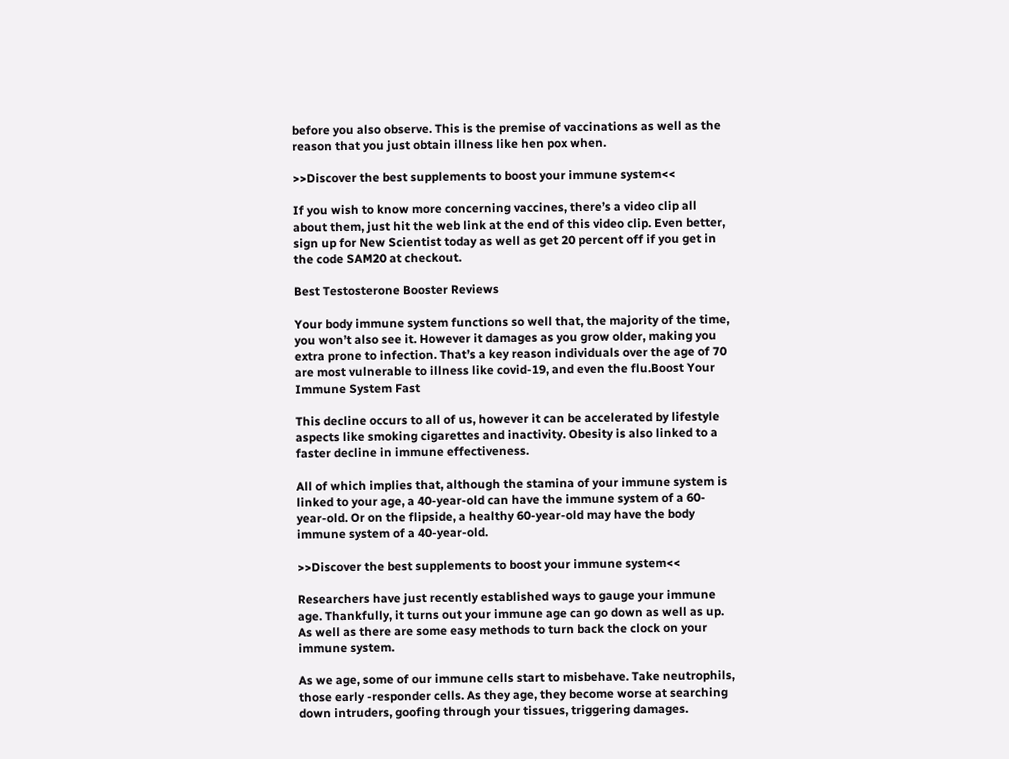before you also observe. This is the premise of vaccinations as well as the reason that you just obtain illness like hen pox when.

>>Discover the best supplements to boost your immune system<<

If you wish to know more concerning vaccines, there’s a video clip all about them, just hit the web link at the end of this video clip. Even better, sign up for New Scientist today as well as get 20 percent off if you get in the code SAM20 at checkout.

Best Testosterone Booster Reviews

Your body immune system functions so well that, the majority of the time, you won’t also see it. However it damages as you grow older, making you extra prone to infection. That’s a key reason individuals over the age of 70 are most vulnerable to illness like covid-19, and even the flu.Boost Your Immune System Fast

This decline occurs to all of us, however it can be accelerated by lifestyle aspects like smoking cigarettes and inactivity. Obesity is also linked to a faster decline in immune effectiveness.

All of which implies that, although the stamina of your immune system is linked to your age, a 40-year-old can have the immune system of a 60-year-old. Or on the flipside, a healthy 60-year-old may have the body immune system of a 40-year-old.

>>Discover the best supplements to boost your immune system<<

Researchers have just recently established ways to gauge your immune age. Thankfully, it turns out your immune age can go down as well as up. As well as there are some easy methods to turn back the clock on your immune system.

As we age, some of our immune cells start to misbehave. Take neutrophils, those early -responder cells. As they age, they become worse at searching down intruders, goofing through your tissues, triggering damages.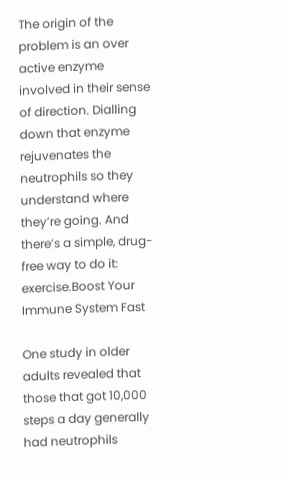The origin of the problem is an over active enzyme involved in their sense of direction. Dialling down that enzyme rejuvenates the neutrophils so they understand where they’re going. And there’s a simple, drug-free way to do it: exercise.Boost Your Immune System Fast

One study in older adults revealed that those that got 10,000 steps a day generally had neutrophils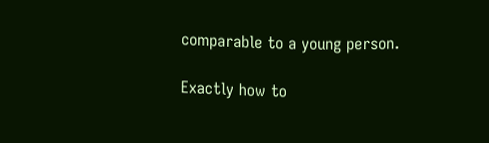comparable to a young person.

Exactly how to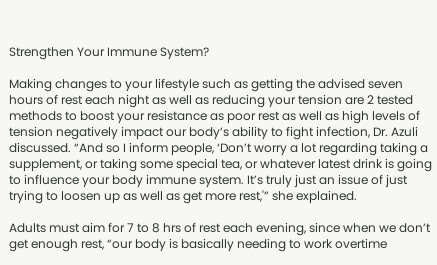Strengthen Your Immune System?

Making changes to your lifestyle such as getting the advised seven hours of rest each night as well as reducing your tension are 2 tested methods to boost your resistance as poor rest as well as high levels of tension negatively impact our body’s ability to fight infection, Dr. Azuli discussed. “And so I inform people, ‘Don’t worry a lot regarding taking a supplement, or taking some special tea, or whatever latest drink is going to influence your body immune system. It’s truly just an issue of just trying to loosen up as well as get more rest,'” she explained.

Adults must aim for 7 to 8 hrs of rest each evening, since when we don’t get enough rest, “our body is basically needing to work overtime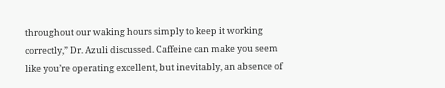throughout our waking hours simply to keep it working correctly,” Dr. Azuli discussed. Caffeine can make you seem like you’re operating excellent, but inevitably, an absence of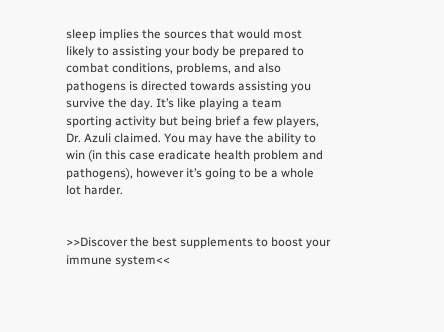sleep implies the sources that would most likely to assisting your body be prepared to combat conditions, problems, and also pathogens is directed towards assisting you survive the day. It’s like playing a team sporting activity but being brief a few players, Dr. Azuli claimed. You may have the ability to win (in this case eradicate health problem and pathogens), however it’s going to be a whole lot harder.


>>Discover the best supplements to boost your immune system<<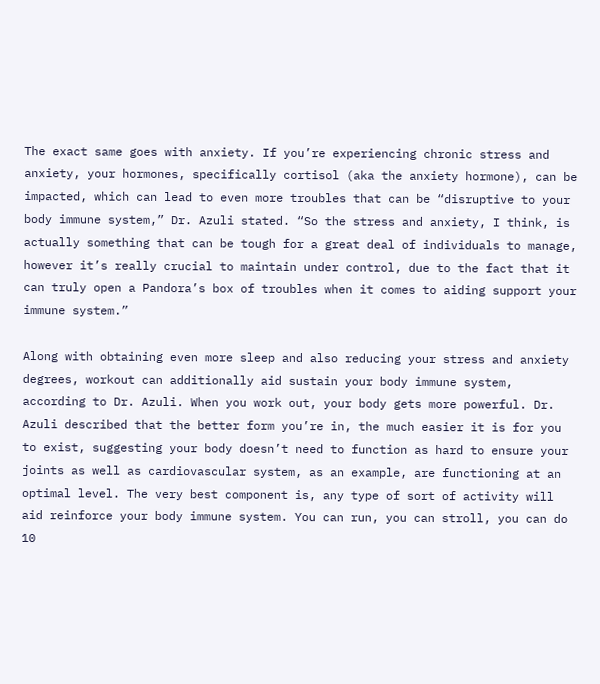The exact same goes with anxiety. If you’re experiencing chronic stress and anxiety, your hormones, specifically cortisol (aka the anxiety hormone), can be impacted, which can lead to even more troubles that can be “disruptive to your body immune system,” Dr. Azuli stated. “So the stress and anxiety, I think, is actually something that can be tough for a great deal of individuals to manage, however it’s really crucial to maintain under control, due to the fact that it can truly open a Pandora’s box of troubles when it comes to aiding support your immune system.”

Along with obtaining even more sleep and also reducing your stress and anxiety degrees, workout can additionally aid sustain your body immune system, according to Dr. Azuli. When you work out, your body gets more powerful. Dr. Azuli described that the better form you’re in, the much easier it is for you to exist, suggesting your body doesn’t need to function as hard to ensure your joints as well as cardiovascular system, as an example, are functioning at an optimal level. The very best component is, any type of sort of activity will aid reinforce your body immune system. You can run, you can stroll, you can do 10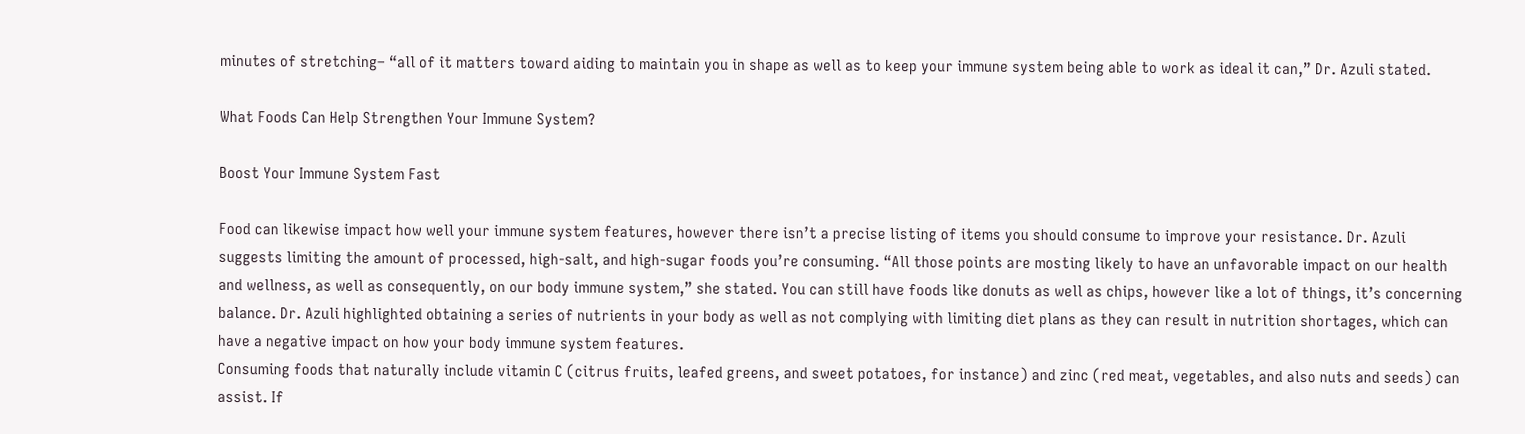minutes of stretching– “all of it matters toward aiding to maintain you in shape as well as to keep your immune system being able to work as ideal it can,” Dr. Azuli stated.

What Foods Can Help Strengthen Your Immune System?

Boost Your Immune System Fast

Food can likewise impact how well your immune system features, however there isn’t a precise listing of items you should consume to improve your resistance. Dr. Azuli suggests limiting the amount of processed, high-salt, and high-sugar foods you’re consuming. “All those points are mosting likely to have an unfavorable impact on our health and wellness, as well as consequently, on our body immune system,” she stated. You can still have foods like donuts as well as chips, however like a lot of things, it’s concerning balance. Dr. Azuli highlighted obtaining a series of nutrients in your body as well as not complying with limiting diet plans as they can result in nutrition shortages, which can have a negative impact on how your body immune system features.
Consuming foods that naturally include vitamin C (citrus fruits, leafed greens, and sweet potatoes, for instance) and zinc (red meat, vegetables, and also nuts and seeds) can assist. If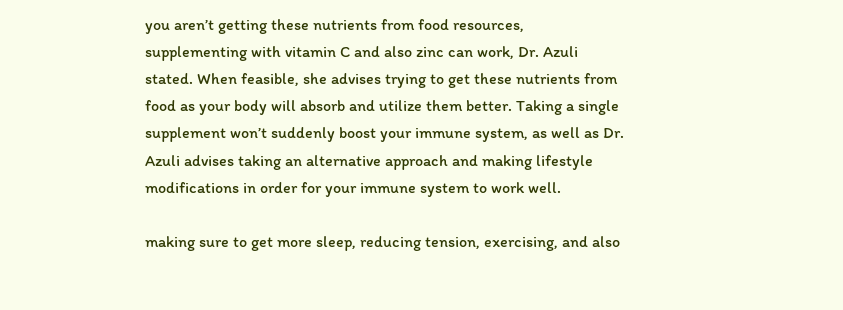you aren’t getting these nutrients from food resources, supplementing with vitamin C and also zinc can work, Dr. Azuli stated. When feasible, she advises trying to get these nutrients from food as your body will absorb and utilize them better. Taking a single supplement won’t suddenly boost your immune system, as well as Dr. Azuli advises taking an alternative approach and making lifestyle modifications in order for your immune system to work well.

making sure to get more sleep, reducing tension, exercising, and also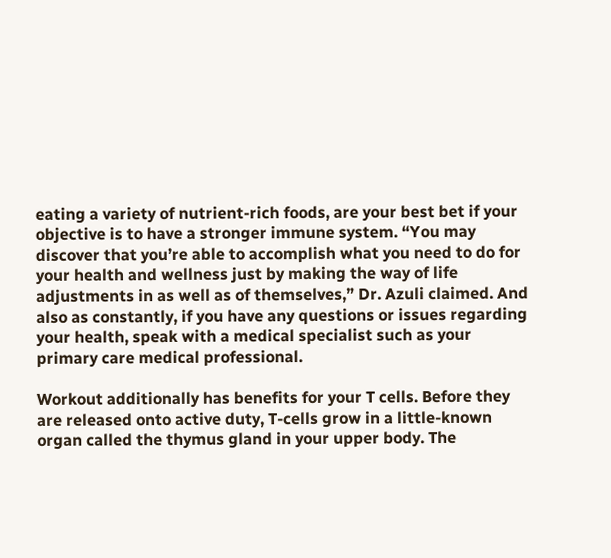eating a variety of nutrient-rich foods, are your best bet if your objective is to have a stronger immune system. “You may discover that you’re able to accomplish what you need to do for your health and wellness just by making the way of life adjustments in as well as of themselves,” Dr. Azuli claimed. And also as constantly, if you have any questions or issues regarding your health, speak with a medical specialist such as your primary care medical professional.

Workout additionally has benefits for your T cells. Before they are released onto active duty, T-cells grow in a little-known organ called the thymus gland in your upper body. The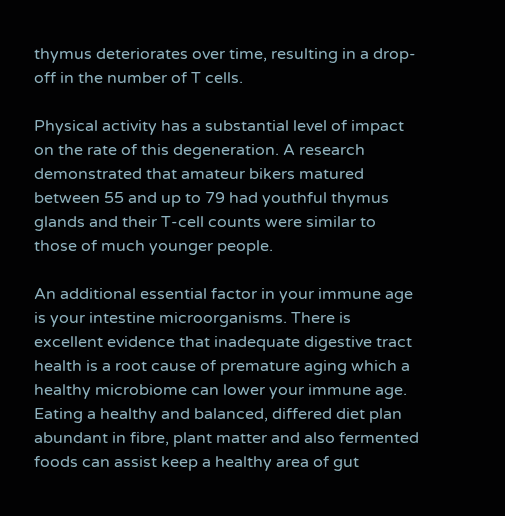thymus deteriorates over time, resulting in a drop-off in the number of T cells.

Physical activity has a substantial level of impact on the rate of this degeneration. A research demonstrated that amateur bikers matured between 55 and up to 79 had youthful thymus glands and their T-cell counts were similar to those of much younger people.

An additional essential factor in your immune age is your intestine microorganisms. There is excellent evidence that inadequate digestive tract health is a root cause of premature aging which a healthy microbiome can lower your immune age. Eating a healthy and balanced, differed diet plan abundant in fibre, plant matter and also fermented foods can assist keep a healthy area of gut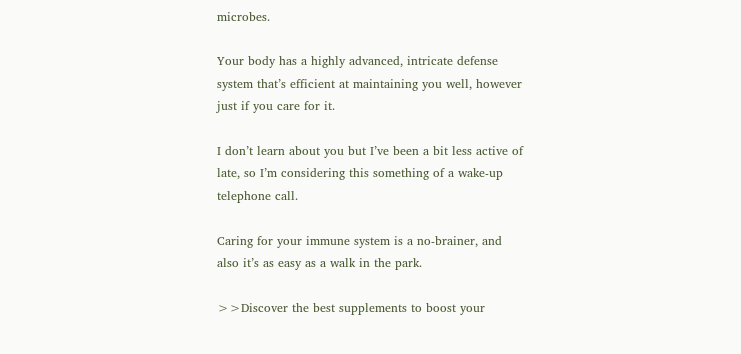microbes.

Your body has a highly advanced, intricate defense system that’s efficient at maintaining you well, however just if you care for it.

I don’t learn about you but I’ve been a bit less active of late, so I’m considering this something of a wake-up telephone call.

Caring for your immune system is a no-brainer, and also it’s as easy as a walk in the park.

>>Discover the best supplements to boost your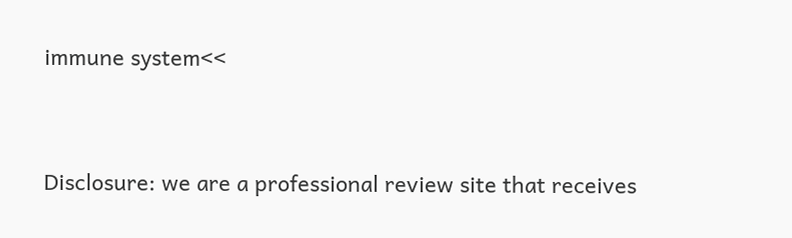immune system<<


Disclosure: we are a professional review site that receives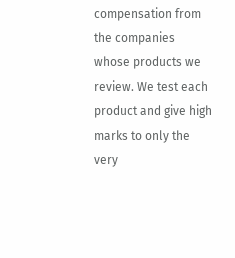compensation from the companies whose products we review. We test each product and give high marks to only the very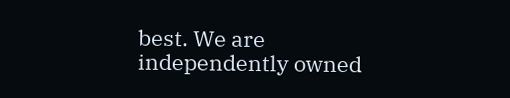best. We are independently owned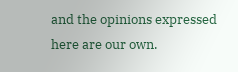and the opinions expressed here are our own.